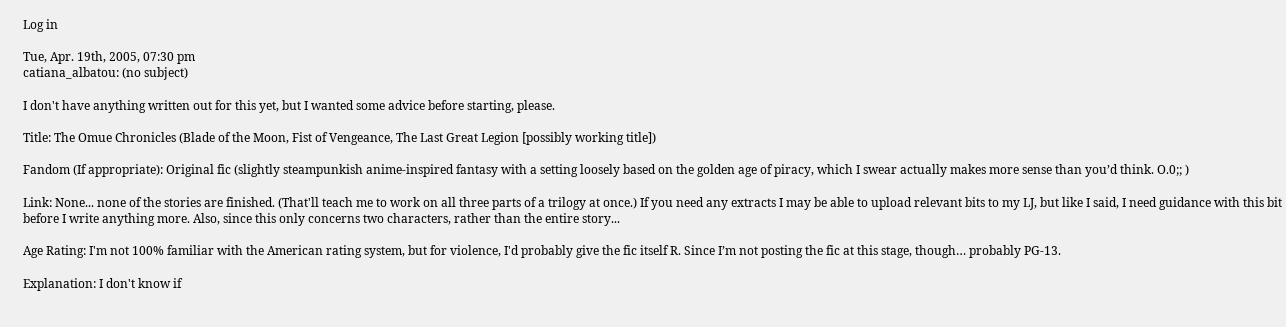Log in

Tue, Apr. 19th, 2005, 07:30 pm
catiana_albatou: (no subject)

I don't have anything written out for this yet, but I wanted some advice before starting, please.

Title: The Omue Chronicles (Blade of the Moon, Fist of Vengeance, The Last Great Legion [possibly working title])

Fandom (If appropriate): Original fic (slightly steampunkish anime-inspired fantasy with a setting loosely based on the golden age of piracy, which I swear actually makes more sense than you’d think. O.0;; )

Link: None... none of the stories are finished. (That'll teach me to work on all three parts of a trilogy at once.) If you need any extracts I may be able to upload relevant bits to my LJ, but like I said, I need guidance with this bit before I write anything more. Also, since this only concerns two characters, rather than the entire story...

Age Rating: I'm not 100% familiar with the American rating system, but for violence, I'd probably give the fic itself R. Since I’m not posting the fic at this stage, though… probably PG-13.

Explanation: I don't know if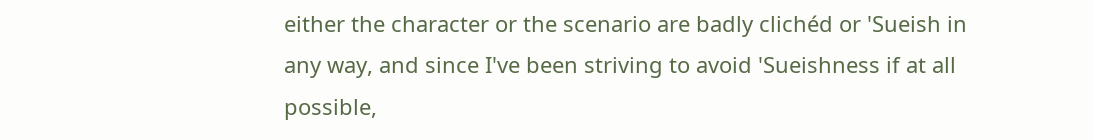either the character or the scenario are badly clichéd or 'Sueish in any way, and since I've been striving to avoid 'Sueishness if at all possible,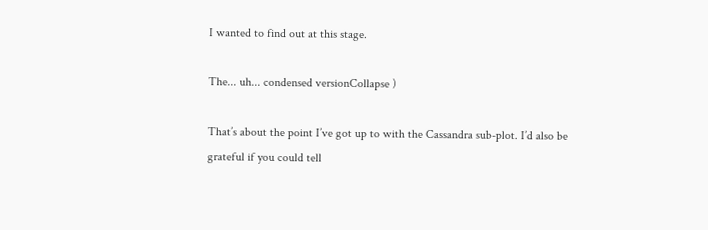I wanted to find out at this stage.

The... uh... condensed versionCollapse )

That’s about the point I’ve got up to with the Cassandra sub-plot. I’d also be grateful if you could tell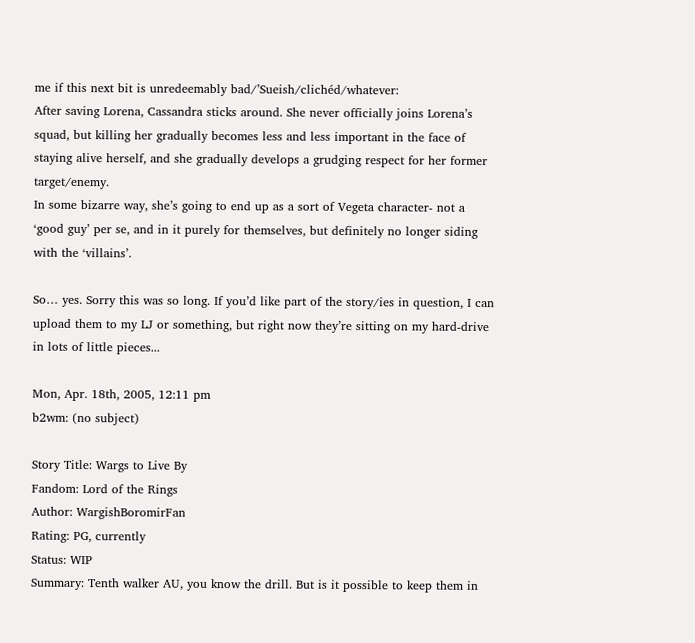me if this next bit is unredeemably bad/’Sueish/clichéd/whatever:
After saving Lorena, Cassandra sticks around. She never officially joins Lorena’s squad, but killing her gradually becomes less and less important in the face of staying alive herself, and she gradually develops a grudging respect for her former target/enemy.
In some bizarre way, she’s going to end up as a sort of Vegeta character- not a ‘good guy’ per se, and in it purely for themselves, but definitely no longer siding with the ‘villains’.

So… yes. Sorry this was so long. If you’d like part of the story/ies in question, I can upload them to my LJ or something, but right now they’re sitting on my hard-drive in lots of little pieces...

Mon, Apr. 18th, 2005, 12:11 pm
b2wm: (no subject)

Story Title: Wargs to Live By
Fandom: Lord of the Rings
Author: WargishBoromirFan
Rating: PG, currently
Status: WIP
Summary: Tenth walker AU, you know the drill. But is it possible to keep them in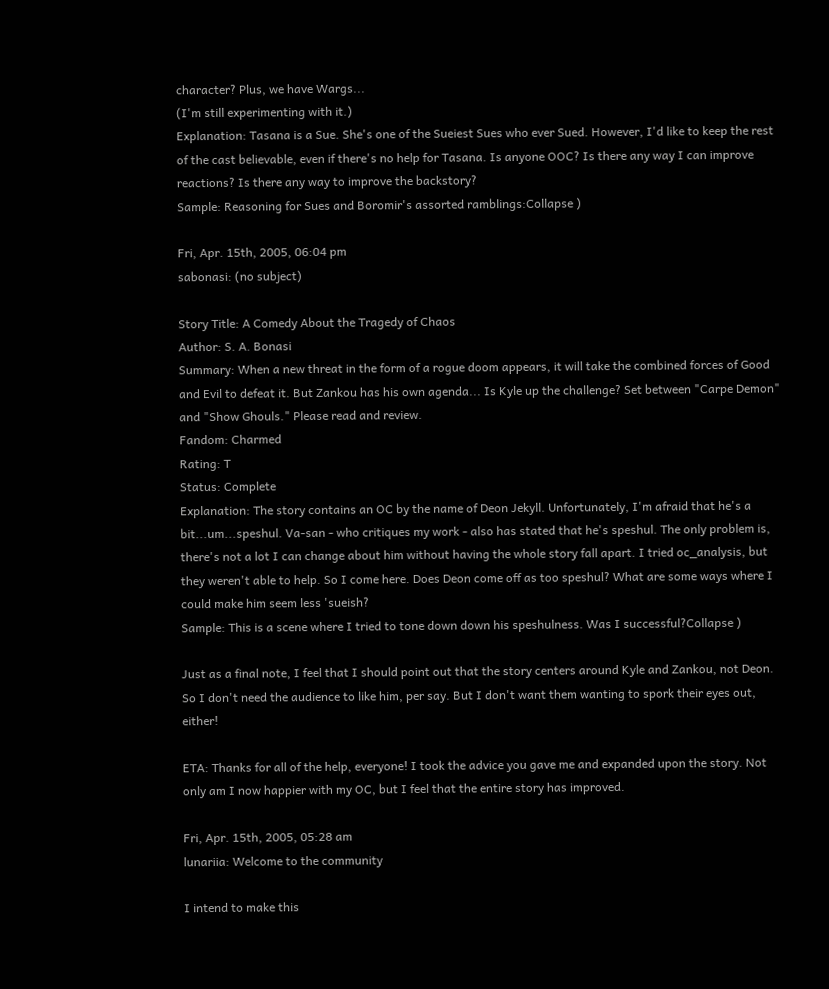character? Plus, we have Wargs...
(I'm still experimenting with it.)
Explanation: Tasana is a Sue. She's one of the Sueiest Sues who ever Sued. However, I'd like to keep the rest of the cast believable, even if there's no help for Tasana. Is anyone OOC? Is there any way I can improve reactions? Is there any way to improve the backstory?
Sample: Reasoning for Sues and Boromir's assorted ramblings:Collapse )

Fri, Apr. 15th, 2005, 06:04 pm
sabonasi: (no subject)

Story Title: A Comedy About the Tragedy of Chaos
Author: S. A. Bonasi
Summary: When a new threat in the form of a rogue doom appears, it will take the combined forces of Good and Evil to defeat it. But Zankou has his own agenda... Is Kyle up the challenge? Set between "Carpe Demon" and "Show Ghouls." Please read and review.
Fandom: Charmed
Rating: T
Status: Complete
Explanation: The story contains an OC by the name of Deon Jekyll. Unfortunately, I'm afraid that he's a bit...um...speshul. Va-san - who critiques my work - also has stated that he's speshul. The only problem is, there's not a lot I can change about him without having the whole story fall apart. I tried oc_analysis, but they weren't able to help. So I come here. Does Deon come off as too speshul? What are some ways where I could make him seem less 'sueish?
Sample: This is a scene where I tried to tone down down his speshulness. Was I successful?Collapse )

Just as a final note, I feel that I should point out that the story centers around Kyle and Zankou, not Deon. So I don't need the audience to like him, per say. But I don't want them wanting to spork their eyes out, either!

ETA: Thanks for all of the help, everyone! I took the advice you gave me and expanded upon the story. Not only am I now happier with my OC, but I feel that the entire story has improved.

Fri, Apr. 15th, 2005, 05:28 am
lunariia: Welcome to the community

I intend to make this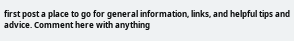first post a place to go for general information, links, and helpful tips and advice. Comment here with anything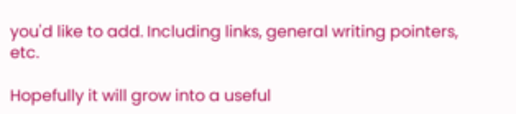you'd like to add. Including links, general writing pointers, etc.

Hopefully it will grow into a useful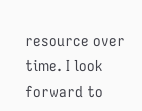resource over time. I look forward to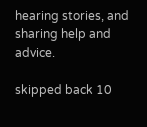hearing stories, and sharing help and advice.

skipped back 10